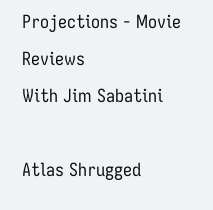Projections - Movie Reviews
With Jim Sabatini

Atlas Shrugged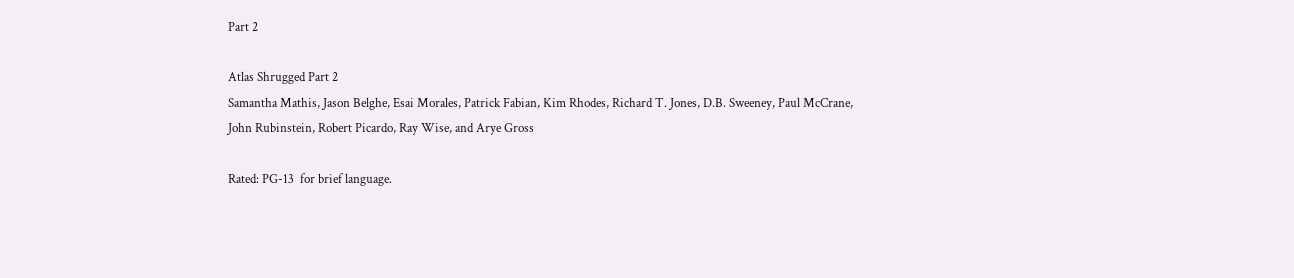Part 2

Atlas Shrugged Part 2
Samantha Mathis, Jason Belghe, Esai Morales, Patrick Fabian, Kim Rhodes, Richard T. Jones, D.B. Sweeney, Paul McCrane, John Rubinstein, Robert Picardo, Ray Wise, and Arye Gross

Rated: PG-13  for brief language.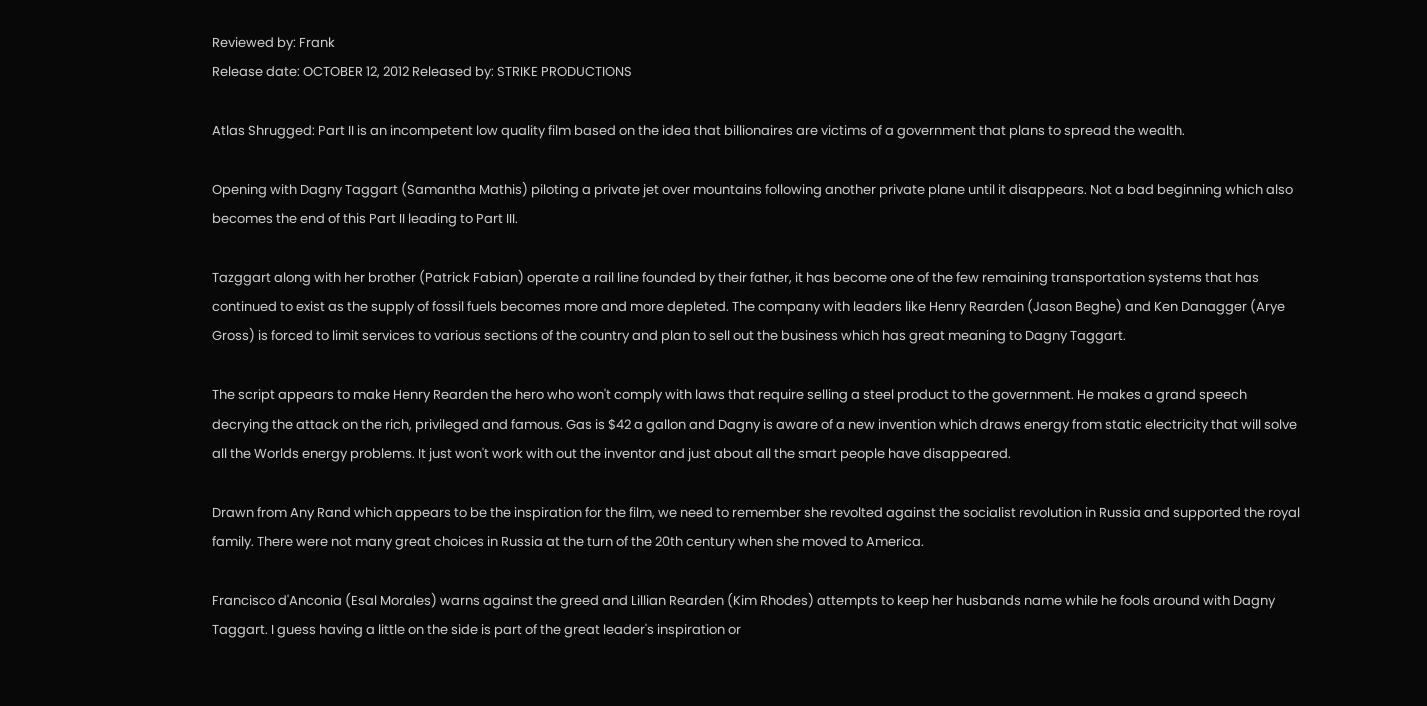Reviewed by: Frank
Release date: OCTOBER 12, 2012 Released by: STRIKE PRODUCTIONS

Atlas Shrugged: Part II is an incompetent low quality film based on the idea that billionaires are victims of a government that plans to spread the wealth.

Opening with Dagny Taggart (Samantha Mathis) piloting a private jet over mountains following another private plane until it disappears. Not a bad beginning which also becomes the end of this Part II leading to Part III.

Tazggart along with her brother (Patrick Fabian) operate a rail line founded by their father, it has become one of the few remaining transportation systems that has continued to exist as the supply of fossil fuels becomes more and more depleted. The company with leaders like Henry Rearden (Jason Beghe) and Ken Danagger (Arye Gross) is forced to limit services to various sections of the country and plan to sell out the business which has great meaning to Dagny Taggart.

The script appears to make Henry Rearden the hero who won't comply with laws that require selling a steel product to the government. He makes a grand speech decrying the attack on the rich, privileged and famous. Gas is $42 a gallon and Dagny is aware of a new invention which draws energy from static electricity that will solve all the Worlds energy problems. It just won't work with out the inventor and just about all the smart people have disappeared.

Drawn from Any Rand which appears to be the inspiration for the film, we need to remember she revolted against the socialist revolution in Russia and supported the royal family. There were not many great choices in Russia at the turn of the 20th century when she moved to America.

Francisco d'Anconia (Esal Morales) warns against the greed and Lillian Rearden (Kim Rhodes) attempts to keep her husbands name while he fools around with Dagny Taggart. I guess having a little on the side is part of the great leader's inspiration or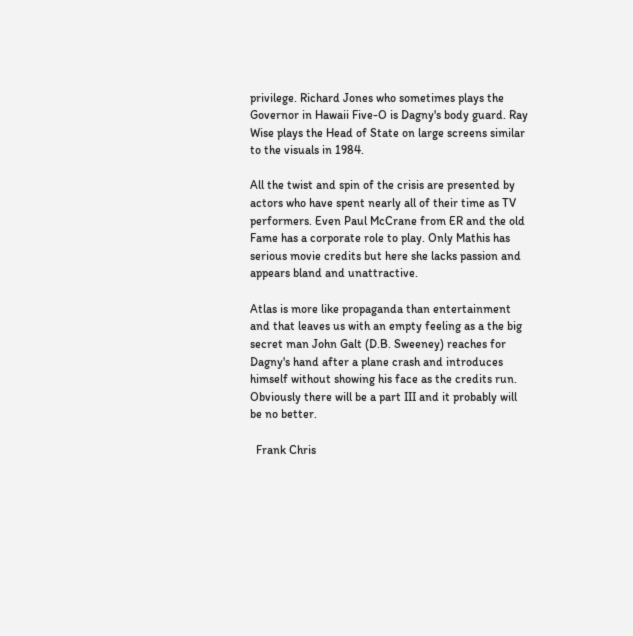privilege. Richard Jones who sometimes plays the Governor in Hawaii Five-O is Dagny's body guard. Ray Wise plays the Head of State on large screens similar to the visuals in 1984.

All the twist and spin of the crisis are presented by actors who have spent nearly all of their time as TV performers. Even Paul McCrane from ER and the old Fame has a corporate role to play. Only Mathis has serious movie credits but here she lacks passion and appears bland and unattractive.

Atlas is more like propaganda than entertainment and that leaves us with an empty feeling as a the big secret man John Galt (D.B. Sweeney) reaches for Dagny's hand after a plane crash and introduces himself without showing his face as the credits run. Obviously there will be a part III and it probably will be no better.

  Frank Chris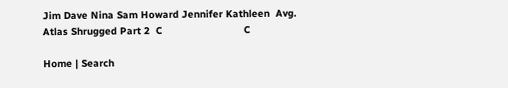Jim Dave Nina Sam Howard Jennifer Kathleen  Avg.
Atlas Shrugged Part 2  C                           C

Home | Search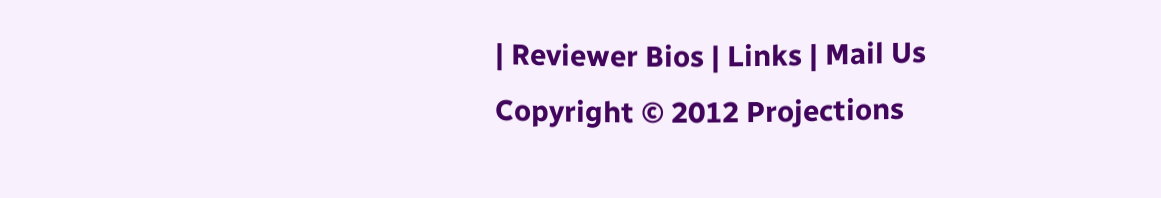| Reviewer Bios | Links | Mail Us
Copyright © 2012 Projections